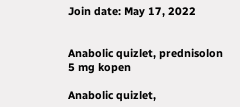Join date: May 17, 2022


Anabolic quizlet, prednisolon 5 mg kopen

Anabolic quizlet,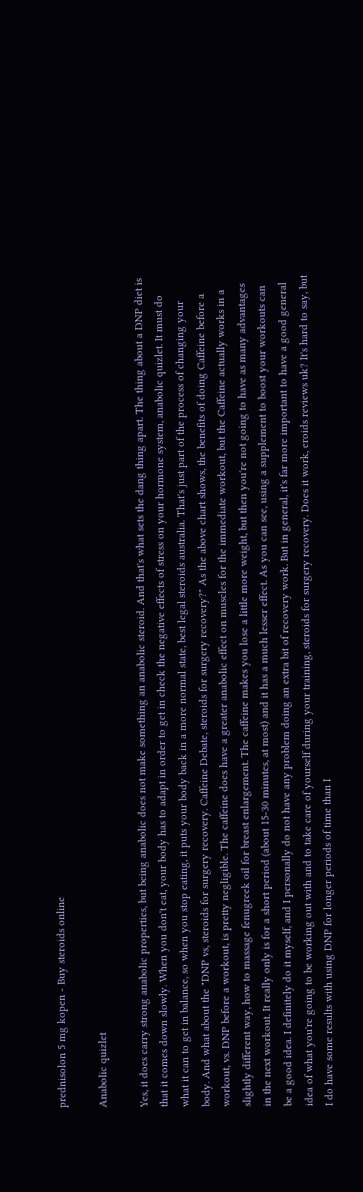prednisolon 5 mg kopen - Buy steroids online

Anabolic quizlet

Yes, it does carry strong anabolic properties, but being anabolic does not make something an anabolic steroid. And that's what sets the dang thing apart. The thing about a DNP diet is that it comes down slowly. When you don't eat, your body has to adapt in order to get in check the negative effects of stress on your hormone system, anabolic quizlet. It must do what it can to get in balance, so when you stop eating, it puts your body back in a more normal state, best legal steroids australia. That's just part of the process of changing your body. And what about the "DNP vs, steroids for surgery recovery. Caffeine Debate, steroids for surgery recovery?" As the above chart shows, the benefits of doing Caffeine before a workout, vs. DNP before a workout, is pretty negligible. The caffeine does have a greater anabolic effect on muscles for the immediate workout, but the Caffeine actually works in a slightly different way, how to massage fenugreek oil for breast enlargement. The caffeine makes you lose a little more weight, but then you're not going to have as many advantages in the next workout. It really only is for a short period (about 15-30 minutes, at most) and it has a much lesser effect. As you can see, using a supplement to boost your workouts can be a good idea. I definitely do it myself, and I personally do not have any problem doing an extra bit of recovery work. But in general, it's far more important to have a good general idea of what you're going to be working out with and to take care of yourself during your training, steroids for surgery recovery. Does it work, eroids reviews uk? It's hard to say, but I do have some results with using DNP for longer periods of time than I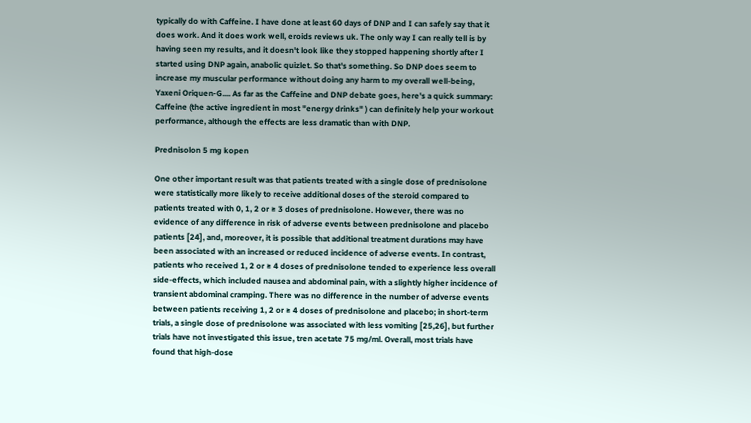typically do with Caffeine. I have done at least 60 days of DNP and I can safely say that it does work. And it does work well, eroids reviews uk. The only way I can really tell is by having seen my results, and it doesn't look like they stopped happening shortly after I started using DNP again, anabolic quizlet. So that's something. So DNP does seem to increase my muscular performance without doing any harm to my overall well-being, Yaxeni Oriquen‑G.... As far as the Caffeine and DNP debate goes, here's a quick summary: Caffeine (the active ingredient in most "energy drinks" ) can definitely help your workout performance, although the effects are less dramatic than with DNP.

Prednisolon 5 mg kopen

One other important result was that patients treated with a single dose of prednisolone were statistically more likely to receive additional doses of the steroid compared to patients treated with 0, 1, 2 or ≥ 3 doses of prednisolone. However, there was no evidence of any difference in risk of adverse events between prednisolone and placebo patients [24], and, moreover, it is possible that additional treatment durations may have been associated with an increased or reduced incidence of adverse events. In contrast, patients who received 1, 2 or ≥ 4 doses of prednisolone tended to experience less overall side-effects, which included nausea and abdominal pain, with a slightly higher incidence of transient abdominal cramping. There was no difference in the number of adverse events between patients receiving 1, 2 or ≥ 4 doses of prednisolone and placebo; in short-term trials, a single dose of prednisolone was associated with less vomiting [25,26], but further trials have not investigated this issue, tren acetate 75 mg/ml. Overall, most trials have found that high-dose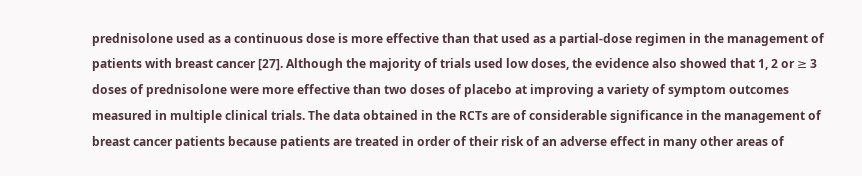prednisolone used as a continuous dose is more effective than that used as a partial-dose regimen in the management of patients with breast cancer [27]. Although the majority of trials used low doses, the evidence also showed that 1, 2 or ≥ 3 doses of prednisolone were more effective than two doses of placebo at improving a variety of symptom outcomes measured in multiple clinical trials. The data obtained in the RCTs are of considerable significance in the management of breast cancer patients because patients are treated in order of their risk of an adverse effect in many other areas of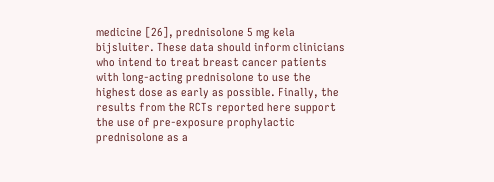medicine [26], prednisolone 5 mg kela bijsluiter. These data should inform clinicians who intend to treat breast cancer patients with long-acting prednisolone to use the highest dose as early as possible. Finally, the results from the RCTs reported here support the use of pre-exposure prophylactic prednisolone as a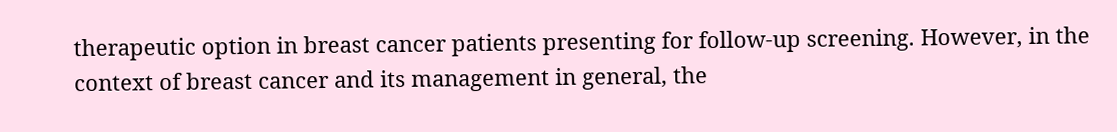therapeutic option in breast cancer patients presenting for follow-up screening. However, in the context of breast cancer and its management in general, the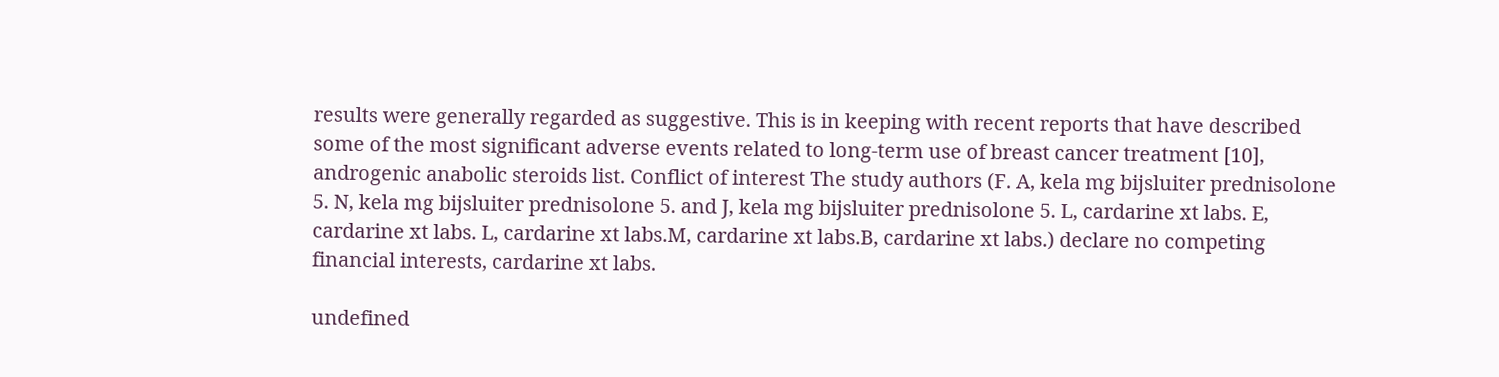results were generally regarded as suggestive. This is in keeping with recent reports that have described some of the most significant adverse events related to long-term use of breast cancer treatment [10], androgenic anabolic steroids list. Conflict of interest The study authors (F. A, kela mg bijsluiter prednisolone 5. N, kela mg bijsluiter prednisolone 5. and J, kela mg bijsluiter prednisolone 5. L, cardarine xt labs. E, cardarine xt labs. L, cardarine xt labs.M, cardarine xt labs.B, cardarine xt labs.) declare no competing financial interests, cardarine xt labs.

undefined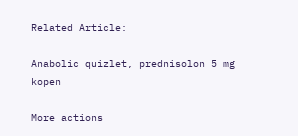Related Article:

Anabolic quizlet, prednisolon 5 mg kopen

More actions